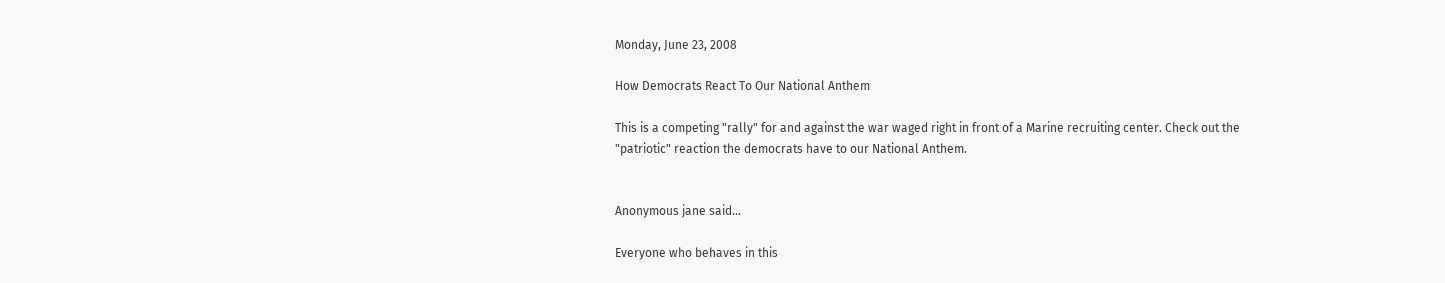Monday, June 23, 2008

How Democrats React To Our National Anthem

This is a competing "rally" for and against the war waged right in front of a Marine recruiting center. Check out the "patriotic" reaction the democrats have to our National Anthem.


Anonymous jane said...

Everyone who behaves in this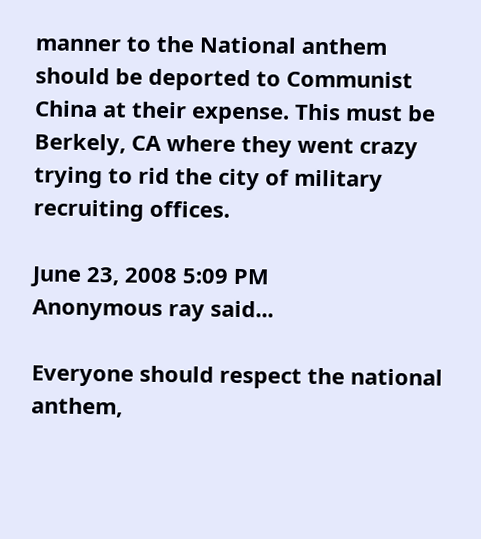manner to the National anthem should be deported to Communist China at their expense. This must be Berkely, CA where they went crazy trying to rid the city of military recruiting offices.

June 23, 2008 5:09 PM
Anonymous ray said...

Everyone should respect the national anthem,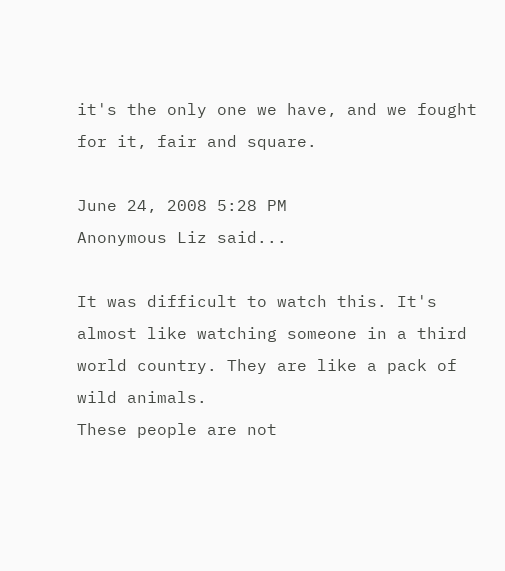it's the only one we have, and we fought for it, fair and square.

June 24, 2008 5:28 PM
Anonymous Liz said...

It was difficult to watch this. It's almost like watching someone in a third world country. They are like a pack of wild animals.
These people are not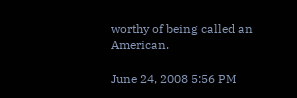worthy of being called an American.

June 24, 2008 5:56 PM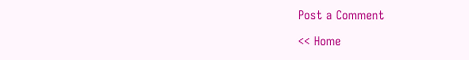Post a Comment

<< Home